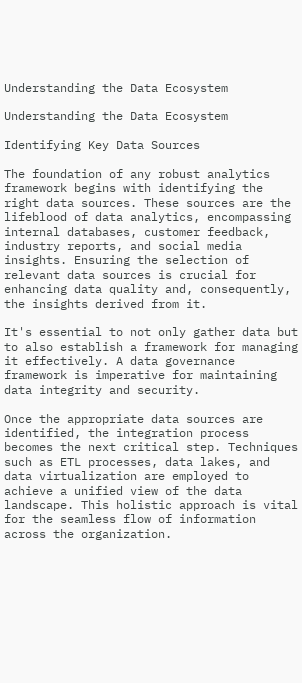Understanding the Data Ecosystem

Understanding the Data Ecosystem

Identifying Key Data Sources

The foundation of any robust analytics framework begins with identifying the right data sources. These sources are the lifeblood of data analytics, encompassing internal databases, customer feedback, industry reports, and social media insights. Ensuring the selection of relevant data sources is crucial for enhancing data quality and, consequently, the insights derived from it.

It's essential to not only gather data but to also establish a framework for managing it effectively. A data governance framework is imperative for maintaining data integrity and security.

Once the appropriate data sources are identified, the integration process becomes the next critical step. Techniques such as ETL processes, data lakes, and data virtualization are employed to achieve a unified view of the data landscape. This holistic approach is vital for the seamless flow of information across the organization.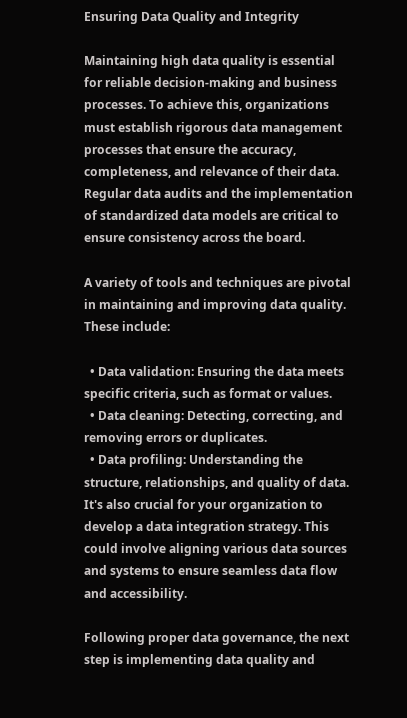Ensuring Data Quality and Integrity

Maintaining high data quality is essential for reliable decision-making and business processes. To achieve this, organizations must establish rigorous data management processes that ensure the accuracy, completeness, and relevance of their data. Regular data audits and the implementation of standardized data models are critical to ensure consistency across the board.

A variety of tools and techniques are pivotal in maintaining and improving data quality. These include:

  • Data validation: Ensuring the data meets specific criteria, such as format or values.
  • Data cleaning: Detecting, correcting, and removing errors or duplicates.
  • Data profiling: Understanding the structure, relationships, and quality of data.
It's also crucial for your organization to develop a data integration strategy. This could involve aligning various data sources and systems to ensure seamless data flow and accessibility.

Following proper data governance, the next step is implementing data quality and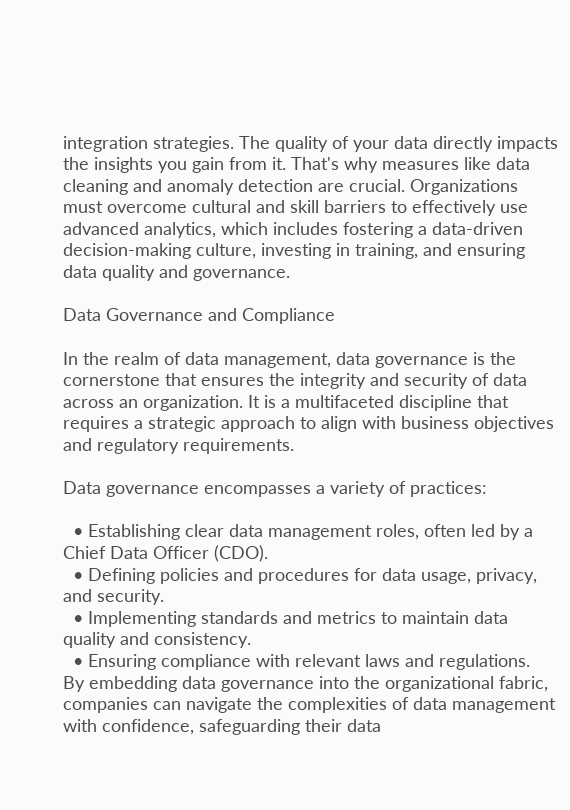integration strategies. The quality of your data directly impacts the insights you gain from it. That's why measures like data cleaning and anomaly detection are crucial. Organizations must overcome cultural and skill barriers to effectively use advanced analytics, which includes fostering a data-driven decision-making culture, investing in training, and ensuring data quality and governance.

Data Governance and Compliance

In the realm of data management, data governance is the cornerstone that ensures the integrity and security of data across an organization. It is a multifaceted discipline that requires a strategic approach to align with business objectives and regulatory requirements.

Data governance encompasses a variety of practices:

  • Establishing clear data management roles, often led by a Chief Data Officer (CDO).
  • Defining policies and procedures for data usage, privacy, and security.
  • Implementing standards and metrics to maintain data quality and consistency.
  • Ensuring compliance with relevant laws and regulations.
By embedding data governance into the organizational fabric, companies can navigate the complexities of data management with confidence, safeguarding their data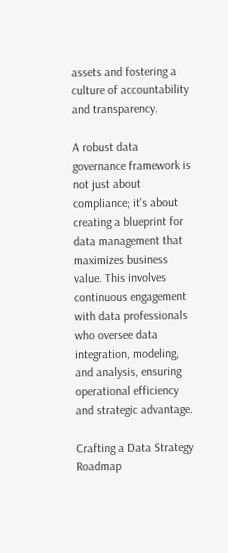assets and fostering a culture of accountability and transparency.

A robust data governance framework is not just about compliance; it's about creating a blueprint for data management that maximizes business value. This involves continuous engagement with data professionals who oversee data integration, modeling, and analysis, ensuring operational efficiency and strategic advantage.

Crafting a Data Strategy Roadmap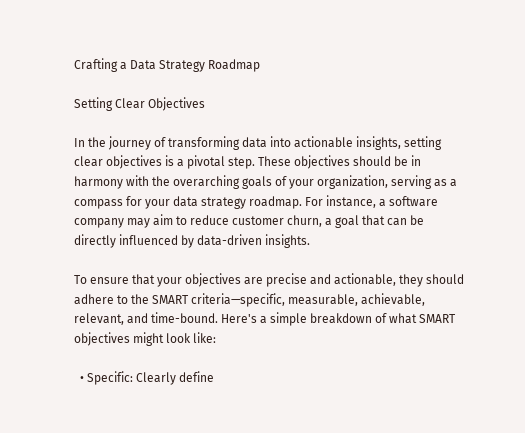Crafting a Data Strategy Roadmap

Setting Clear Objectives

In the journey of transforming data into actionable insights, setting clear objectives is a pivotal step. These objectives should be in harmony with the overarching goals of your organization, serving as a compass for your data strategy roadmap. For instance, a software company may aim to reduce customer churn, a goal that can be directly influenced by data-driven insights.

To ensure that your objectives are precise and actionable, they should adhere to the SMART criteria—specific, measurable, achievable, relevant, and time-bound. Here's a simple breakdown of what SMART objectives might look like:

  • Specific: Clearly define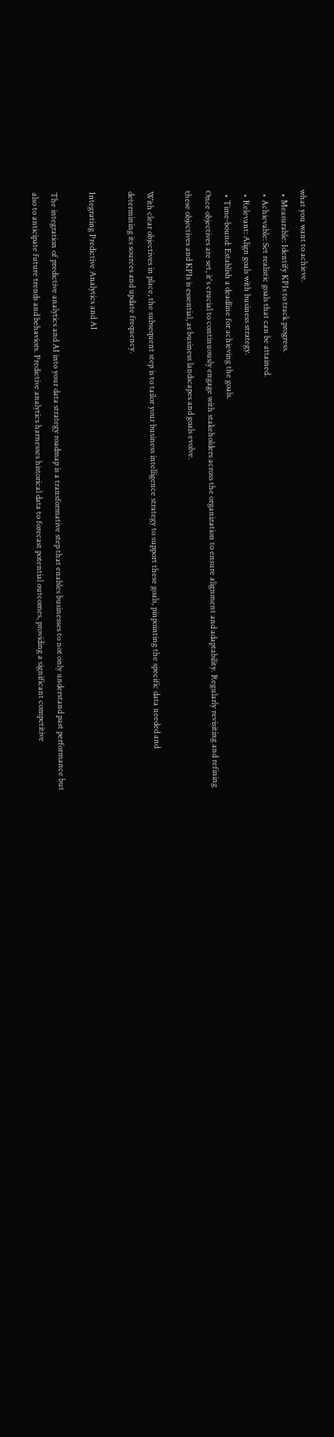what you want to achieve.
  • Measurable: Identify KPIs to track progress.
  • Achievable: Set realistic goals that can be attained.
  • Relevant: Align goals with business strategy.
  • Time-bound: Establish a deadline for achieving the goals.
Once objectives are set, it's crucial to continuously engage with stakeholders across the organization to ensure alignment and adaptability. Regularly revisiting and refining these objectives and KPIs is essential, as business landscapes and goals evolve.

With clear objectives in place, the subsequent step is to tailor your business intelligence strategy to support these goals, pinpointing the specific data needed and determining its sources and update frequency.

Integrating Predictive Analytics and AI

The integration of predictive analytics and AI into your data strategy roadmap is a transformative step that enables businesses to not only understand past performance but also to anticipate future trends and behaviors. Predictive analytics harnesses historical data to forecast potential outcomes, providing a significant competitive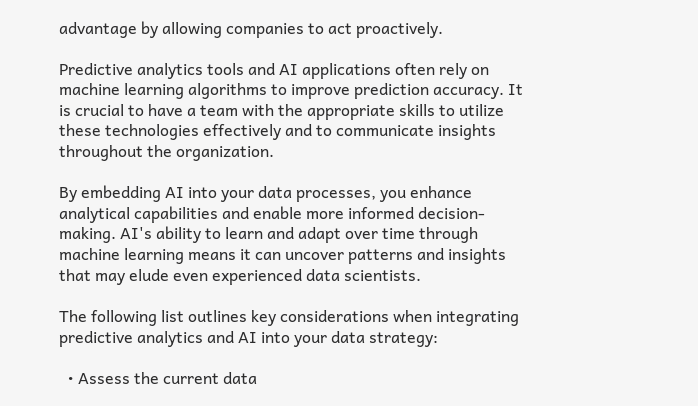advantage by allowing companies to act proactively.

Predictive analytics tools and AI applications often rely on machine learning algorithms to improve prediction accuracy. It is crucial to have a team with the appropriate skills to utilize these technologies effectively and to communicate insights throughout the organization.

By embedding AI into your data processes, you enhance analytical capabilities and enable more informed decision-making. AI's ability to learn and adapt over time through machine learning means it can uncover patterns and insights that may elude even experienced data scientists.

The following list outlines key considerations when integrating predictive analytics and AI into your data strategy:

  • Assess the current data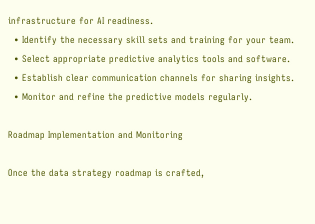infrastructure for AI readiness.
  • Identify the necessary skill sets and training for your team.
  • Select appropriate predictive analytics tools and software.
  • Establish clear communication channels for sharing insights.
  • Monitor and refine the predictive models regularly.

Roadmap Implementation and Monitoring

Once the data strategy roadmap is crafted,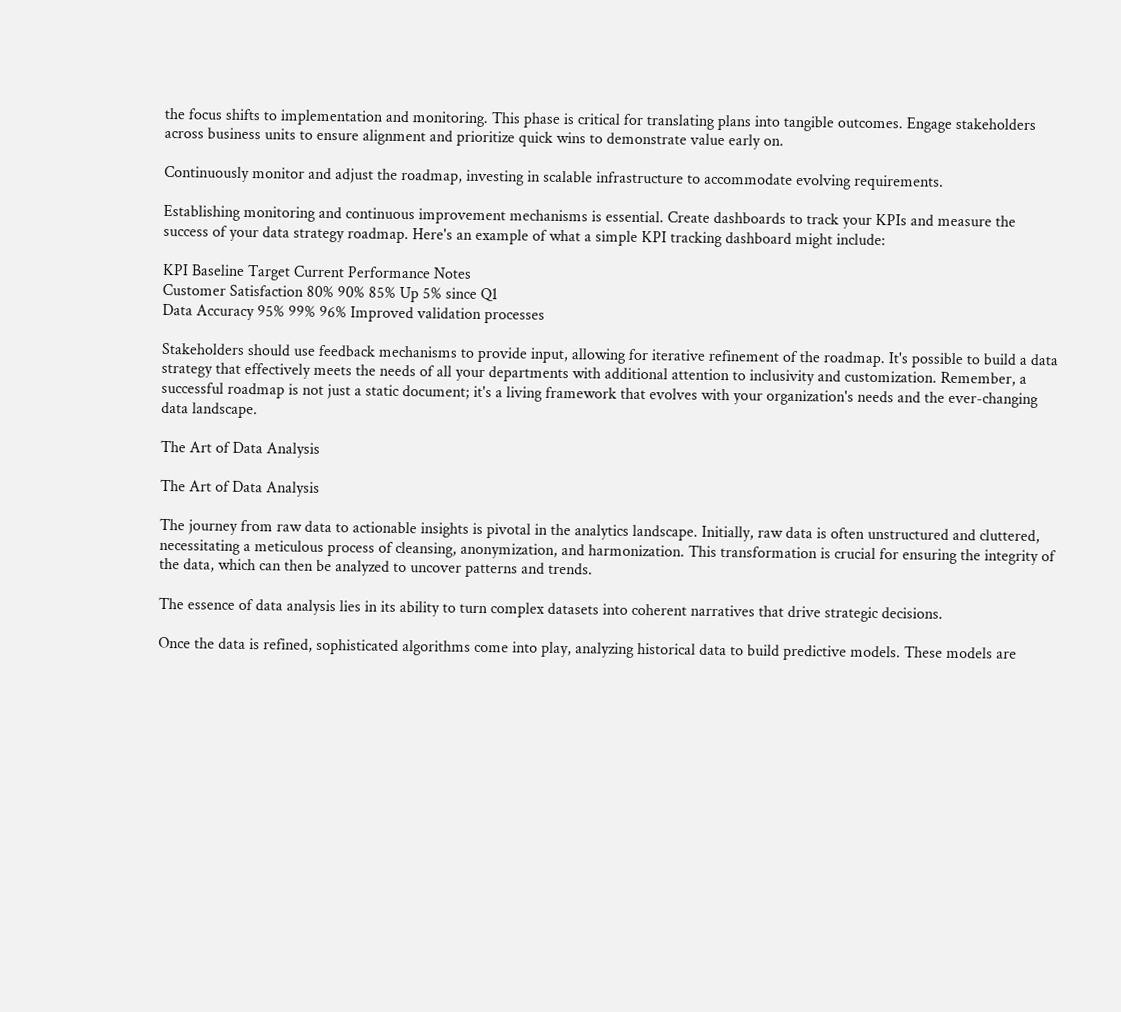the focus shifts to implementation and monitoring. This phase is critical for translating plans into tangible outcomes. Engage stakeholders across business units to ensure alignment and prioritize quick wins to demonstrate value early on.

Continuously monitor and adjust the roadmap, investing in scalable infrastructure to accommodate evolving requirements.

Establishing monitoring and continuous improvement mechanisms is essential. Create dashboards to track your KPIs and measure the success of your data strategy roadmap. Here's an example of what a simple KPI tracking dashboard might include:

KPI Baseline Target Current Performance Notes
Customer Satisfaction 80% 90% 85% Up 5% since Q1
Data Accuracy 95% 99% 96% Improved validation processes

Stakeholders should use feedback mechanisms to provide input, allowing for iterative refinement of the roadmap. It's possible to build a data strategy that effectively meets the needs of all your departments with additional attention to inclusivity and customization. Remember, a successful roadmap is not just a static document; it's a living framework that evolves with your organization's needs and the ever-changing data landscape.

The Art of Data Analysis

The Art of Data Analysis

The journey from raw data to actionable insights is pivotal in the analytics landscape. Initially, raw data is often unstructured and cluttered, necessitating a meticulous process of cleansing, anonymization, and harmonization. This transformation is crucial for ensuring the integrity of the data, which can then be analyzed to uncover patterns and trends.

The essence of data analysis lies in its ability to turn complex datasets into coherent narratives that drive strategic decisions.

Once the data is refined, sophisticated algorithms come into play, analyzing historical data to build predictive models. These models are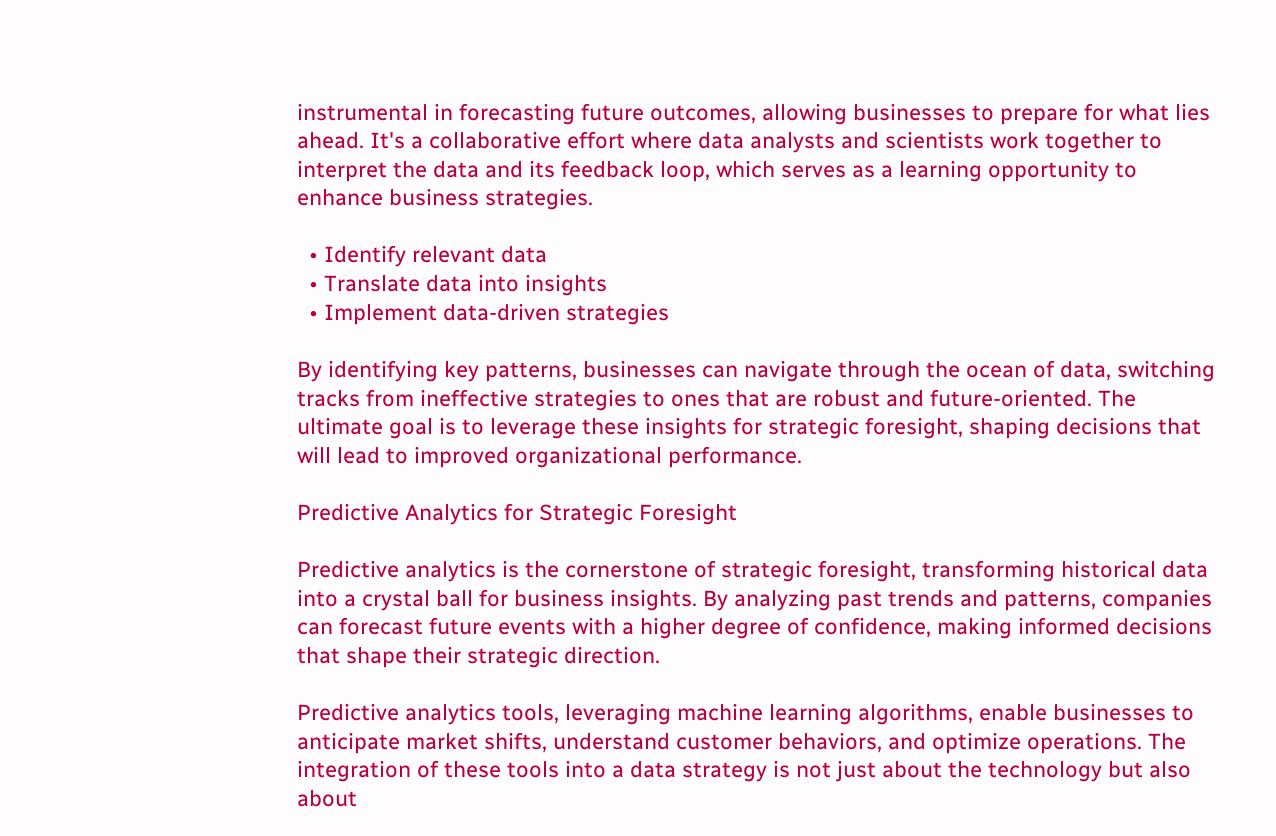instrumental in forecasting future outcomes, allowing businesses to prepare for what lies ahead. It's a collaborative effort where data analysts and scientists work together to interpret the data and its feedback loop, which serves as a learning opportunity to enhance business strategies.

  • Identify relevant data
  • Translate data into insights
  • Implement data-driven strategies

By identifying key patterns, businesses can navigate through the ocean of data, switching tracks from ineffective strategies to ones that are robust and future-oriented. The ultimate goal is to leverage these insights for strategic foresight, shaping decisions that will lead to improved organizational performance.

Predictive Analytics for Strategic Foresight

Predictive analytics is the cornerstone of strategic foresight, transforming historical data into a crystal ball for business insights. By analyzing past trends and patterns, companies can forecast future events with a higher degree of confidence, making informed decisions that shape their strategic direction.

Predictive analytics tools, leveraging machine learning algorithms, enable businesses to anticipate market shifts, understand customer behaviors, and optimize operations. The integration of these tools into a data strategy is not just about the technology but also about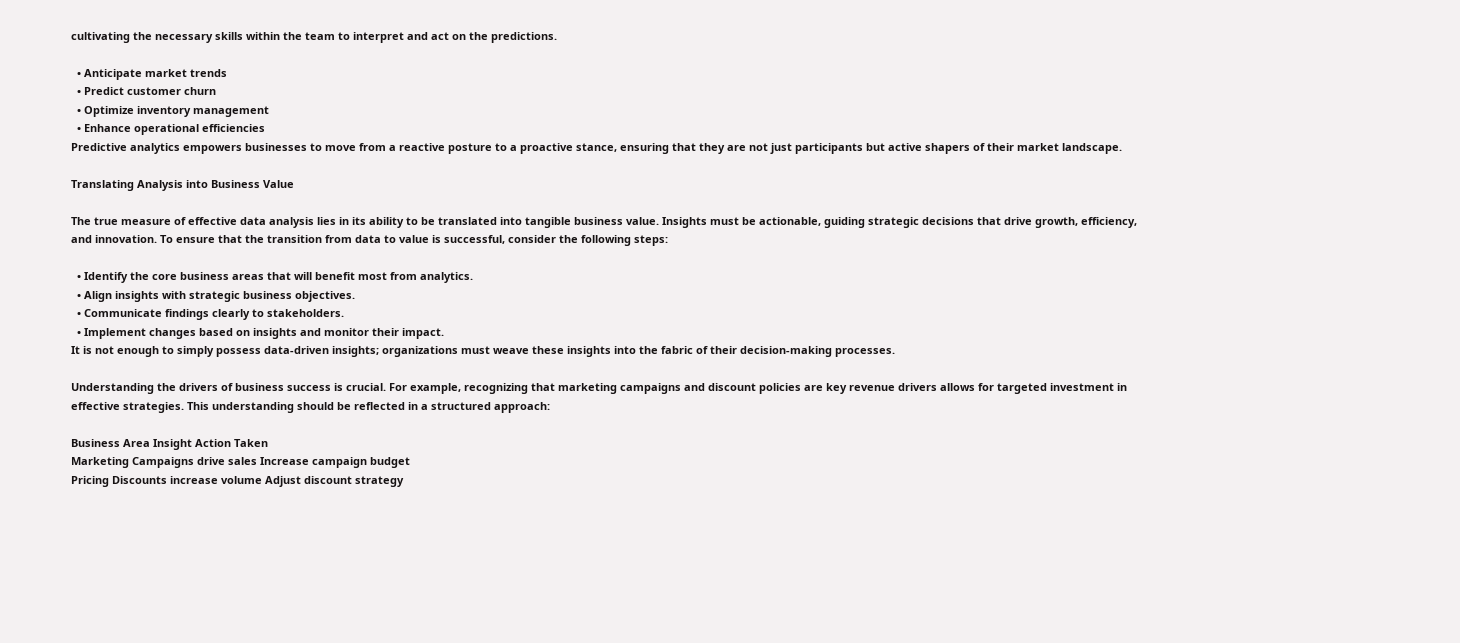cultivating the necessary skills within the team to interpret and act on the predictions.

  • Anticipate market trends
  • Predict customer churn
  • Optimize inventory management
  • Enhance operational efficiencies
Predictive analytics empowers businesses to move from a reactive posture to a proactive stance, ensuring that they are not just participants but active shapers of their market landscape.

Translating Analysis into Business Value

The true measure of effective data analysis lies in its ability to be translated into tangible business value. Insights must be actionable, guiding strategic decisions that drive growth, efficiency, and innovation. To ensure that the transition from data to value is successful, consider the following steps:

  • Identify the core business areas that will benefit most from analytics.
  • Align insights with strategic business objectives.
  • Communicate findings clearly to stakeholders.
  • Implement changes based on insights and monitor their impact.
It is not enough to simply possess data-driven insights; organizations must weave these insights into the fabric of their decision-making processes.

Understanding the drivers of business success is crucial. For example, recognizing that marketing campaigns and discount policies are key revenue drivers allows for targeted investment in effective strategies. This understanding should be reflected in a structured approach:

Business Area Insight Action Taken
Marketing Campaigns drive sales Increase campaign budget
Pricing Discounts increase volume Adjust discount strategy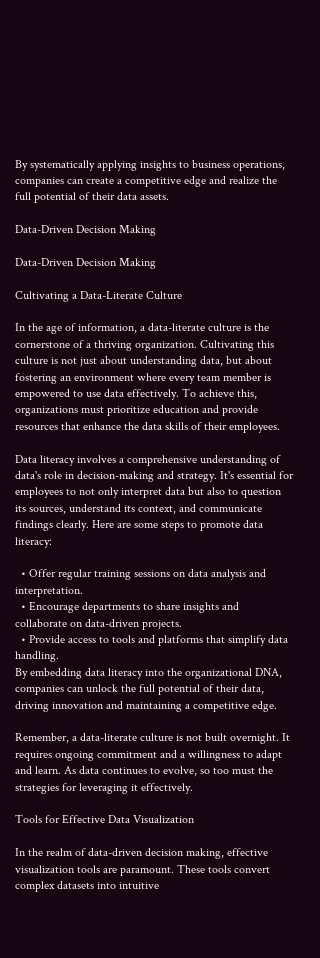By systematically applying insights to business operations, companies can create a competitive edge and realize the full potential of their data assets.

Data-Driven Decision Making

Data-Driven Decision Making

Cultivating a Data-Literate Culture

In the age of information, a data-literate culture is the cornerstone of a thriving organization. Cultivating this culture is not just about understanding data, but about fostering an environment where every team member is empowered to use data effectively. To achieve this, organizations must prioritize education and provide resources that enhance the data skills of their employees.

Data literacy involves a comprehensive understanding of data's role in decision-making and strategy. It's essential for employees to not only interpret data but also to question its sources, understand its context, and communicate findings clearly. Here are some steps to promote data literacy:

  • Offer regular training sessions on data analysis and interpretation.
  • Encourage departments to share insights and collaborate on data-driven projects.
  • Provide access to tools and platforms that simplify data handling.
By embedding data literacy into the organizational DNA, companies can unlock the full potential of their data, driving innovation and maintaining a competitive edge.

Remember, a data-literate culture is not built overnight. It requires ongoing commitment and a willingness to adapt and learn. As data continues to evolve, so too must the strategies for leveraging it effectively.

Tools for Effective Data Visualization

In the realm of data-driven decision making, effective visualization tools are paramount. These tools convert complex datasets into intuitive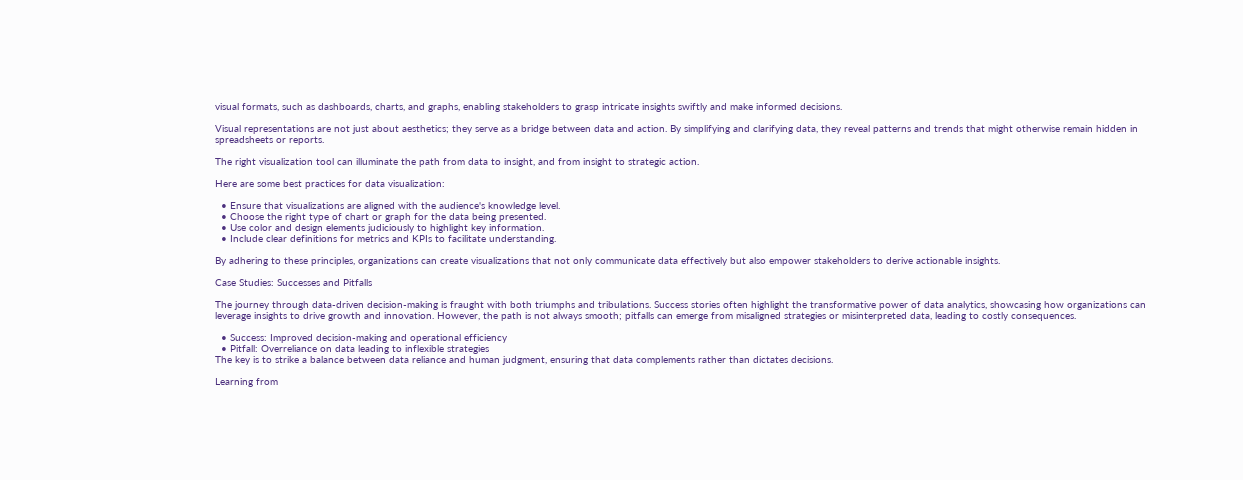visual formats, such as dashboards, charts, and graphs, enabling stakeholders to grasp intricate insights swiftly and make informed decisions.

Visual representations are not just about aesthetics; they serve as a bridge between data and action. By simplifying and clarifying data, they reveal patterns and trends that might otherwise remain hidden in spreadsheets or reports.

The right visualization tool can illuminate the path from data to insight, and from insight to strategic action.

Here are some best practices for data visualization:

  • Ensure that visualizations are aligned with the audience's knowledge level.
  • Choose the right type of chart or graph for the data being presented.
  • Use color and design elements judiciously to highlight key information.
  • Include clear definitions for metrics and KPIs to facilitate understanding.

By adhering to these principles, organizations can create visualizations that not only communicate data effectively but also empower stakeholders to derive actionable insights.

Case Studies: Successes and Pitfalls

The journey through data-driven decision-making is fraught with both triumphs and tribulations. Success stories often highlight the transformative power of data analytics, showcasing how organizations can leverage insights to drive growth and innovation. However, the path is not always smooth; pitfalls can emerge from misaligned strategies or misinterpreted data, leading to costly consequences.

  • Success: Improved decision-making and operational efficiency
  • Pitfall: Overreliance on data leading to inflexible strategies
The key is to strike a balance between data reliance and human judgment, ensuring that data complements rather than dictates decisions.

Learning from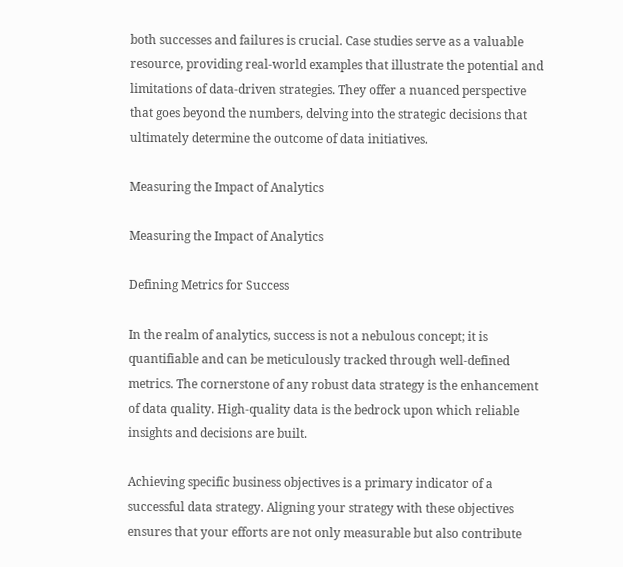both successes and failures is crucial. Case studies serve as a valuable resource, providing real-world examples that illustrate the potential and limitations of data-driven strategies. They offer a nuanced perspective that goes beyond the numbers, delving into the strategic decisions that ultimately determine the outcome of data initiatives.

Measuring the Impact of Analytics

Measuring the Impact of Analytics

Defining Metrics for Success

In the realm of analytics, success is not a nebulous concept; it is quantifiable and can be meticulously tracked through well-defined metrics. The cornerstone of any robust data strategy is the enhancement of data quality. High-quality data is the bedrock upon which reliable insights and decisions are built.

Achieving specific business objectives is a primary indicator of a successful data strategy. Aligning your strategy with these objectives ensures that your efforts are not only measurable but also contribute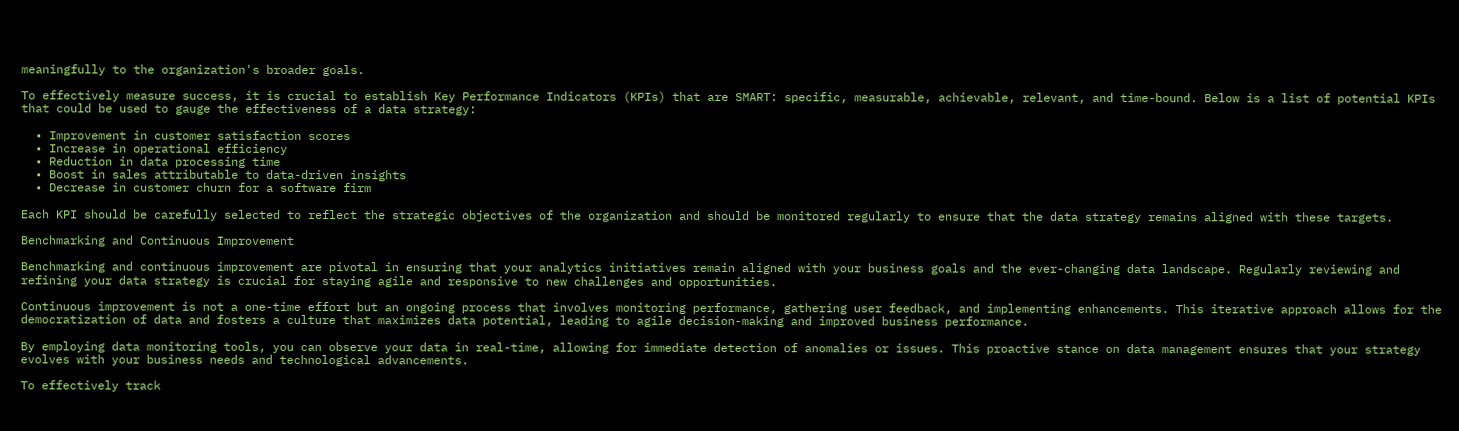meaningfully to the organization's broader goals.

To effectively measure success, it is crucial to establish Key Performance Indicators (KPIs) that are SMART: specific, measurable, achievable, relevant, and time-bound. Below is a list of potential KPIs that could be used to gauge the effectiveness of a data strategy:

  • Improvement in customer satisfaction scores
  • Increase in operational efficiency
  • Reduction in data processing time
  • Boost in sales attributable to data-driven insights
  • Decrease in customer churn for a software firm

Each KPI should be carefully selected to reflect the strategic objectives of the organization and should be monitored regularly to ensure that the data strategy remains aligned with these targets.

Benchmarking and Continuous Improvement

Benchmarking and continuous improvement are pivotal in ensuring that your analytics initiatives remain aligned with your business goals and the ever-changing data landscape. Regularly reviewing and refining your data strategy is crucial for staying agile and responsive to new challenges and opportunities.

Continuous improvement is not a one-time effort but an ongoing process that involves monitoring performance, gathering user feedback, and implementing enhancements. This iterative approach allows for the democratization of data and fosters a culture that maximizes data potential, leading to agile decision-making and improved business performance.

By employing data monitoring tools, you can observe your data in real-time, allowing for immediate detection of anomalies or issues. This proactive stance on data management ensures that your strategy evolves with your business needs and technological advancements.

To effectively track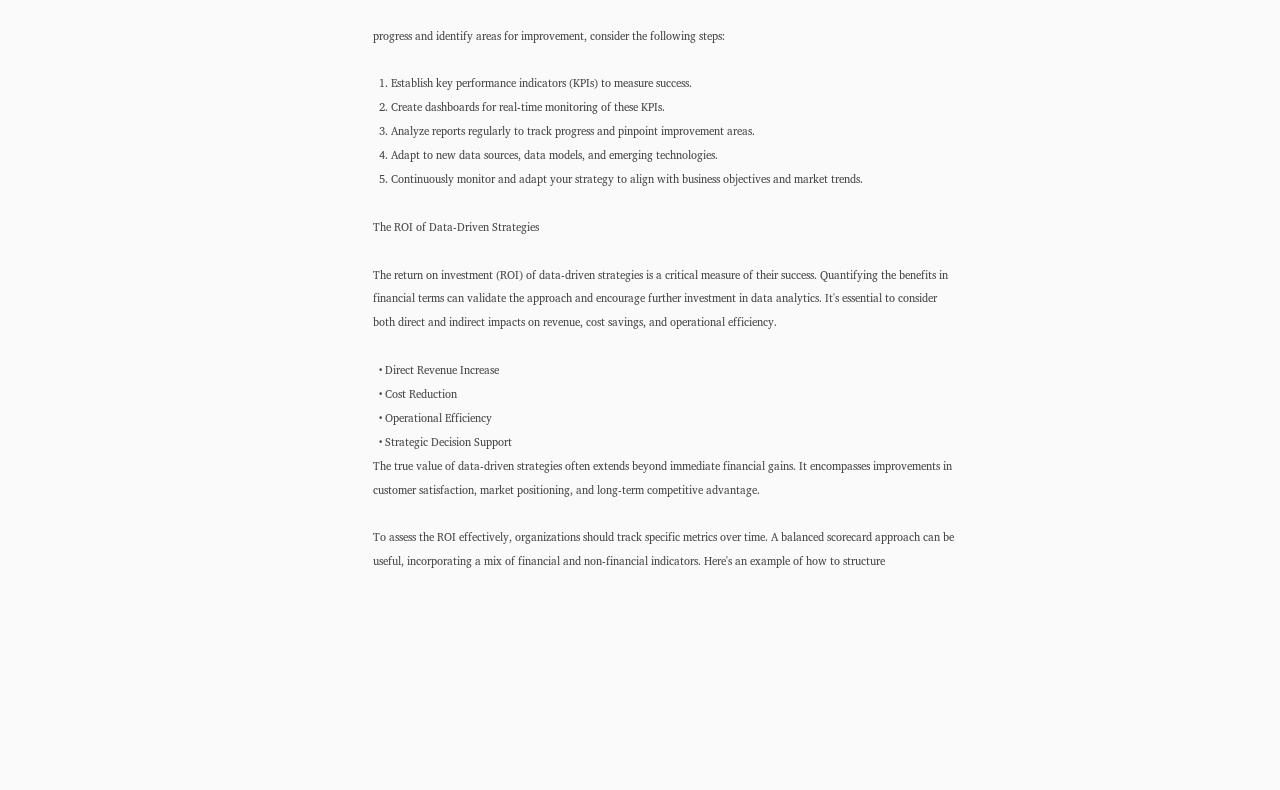progress and identify areas for improvement, consider the following steps:

  1. Establish key performance indicators (KPIs) to measure success.
  2. Create dashboards for real-time monitoring of these KPIs.
  3. Analyze reports regularly to track progress and pinpoint improvement areas.
  4. Adapt to new data sources, data models, and emerging technologies.
  5. Continuously monitor and adapt your strategy to align with business objectives and market trends.

The ROI of Data-Driven Strategies

The return on investment (ROI) of data-driven strategies is a critical measure of their success. Quantifying the benefits in financial terms can validate the approach and encourage further investment in data analytics. It's essential to consider both direct and indirect impacts on revenue, cost savings, and operational efficiency.

  • Direct Revenue Increase
  • Cost Reduction
  • Operational Efficiency
  • Strategic Decision Support
The true value of data-driven strategies often extends beyond immediate financial gains. It encompasses improvements in customer satisfaction, market positioning, and long-term competitive advantage.

To assess the ROI effectively, organizations should track specific metrics over time. A balanced scorecard approach can be useful, incorporating a mix of financial and non-financial indicators. Here's an example of how to structure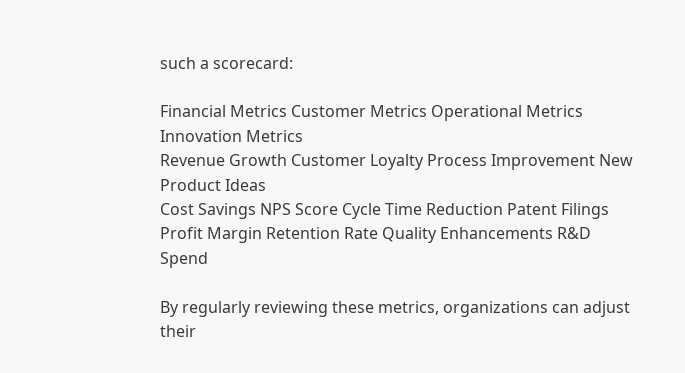such a scorecard:

Financial Metrics Customer Metrics Operational Metrics Innovation Metrics
Revenue Growth Customer Loyalty Process Improvement New Product Ideas
Cost Savings NPS Score Cycle Time Reduction Patent Filings
Profit Margin Retention Rate Quality Enhancements R&D Spend

By regularly reviewing these metrics, organizations can adjust their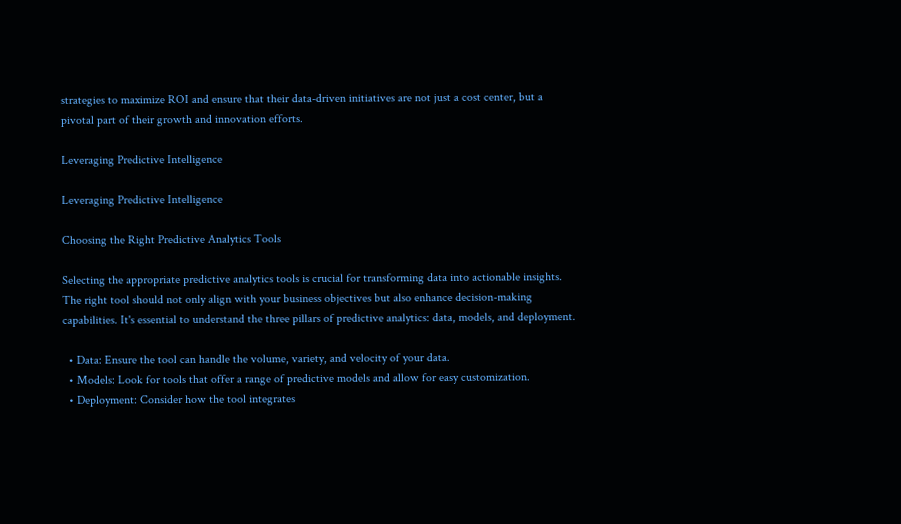strategies to maximize ROI and ensure that their data-driven initiatives are not just a cost center, but a pivotal part of their growth and innovation efforts.

Leveraging Predictive Intelligence

Leveraging Predictive Intelligence

Choosing the Right Predictive Analytics Tools

Selecting the appropriate predictive analytics tools is crucial for transforming data into actionable insights. The right tool should not only align with your business objectives but also enhance decision-making capabilities. It's essential to understand the three pillars of predictive analytics: data, models, and deployment.

  • Data: Ensure the tool can handle the volume, variety, and velocity of your data.
  • Models: Look for tools that offer a range of predictive models and allow for easy customization.
  • Deployment: Consider how the tool integrates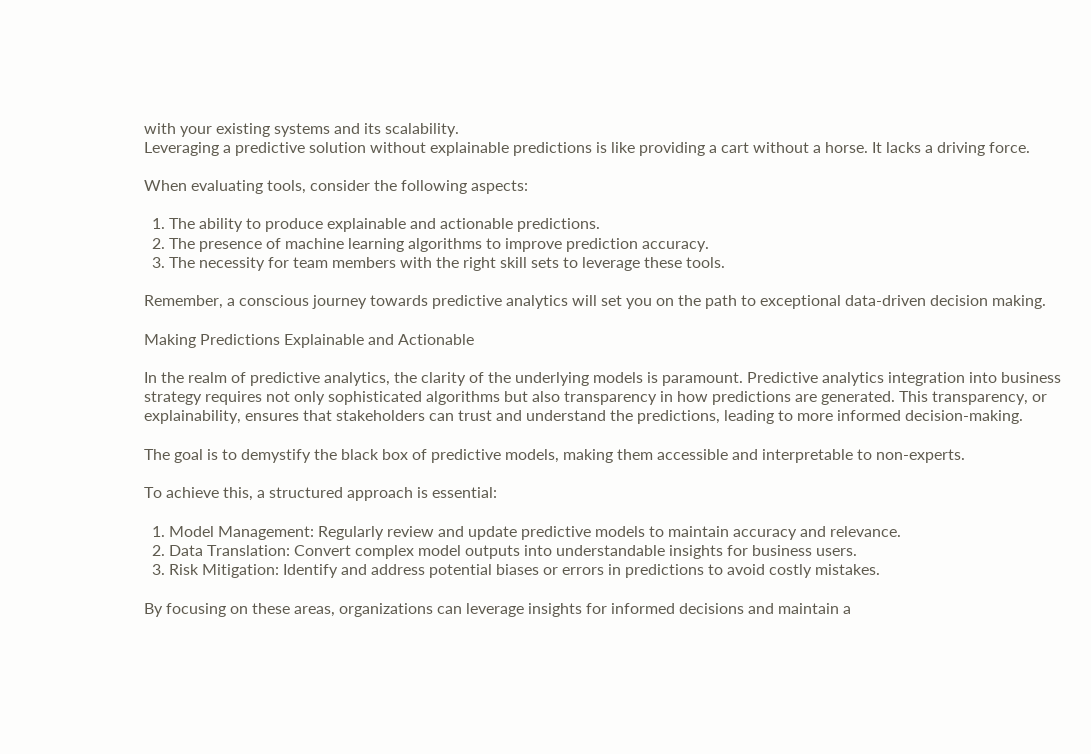with your existing systems and its scalability.
Leveraging a predictive solution without explainable predictions is like providing a cart without a horse. It lacks a driving force.

When evaluating tools, consider the following aspects:

  1. The ability to produce explainable and actionable predictions.
  2. The presence of machine learning algorithms to improve prediction accuracy.
  3. The necessity for team members with the right skill sets to leverage these tools.

Remember, a conscious journey towards predictive analytics will set you on the path to exceptional data-driven decision making.

Making Predictions Explainable and Actionable

In the realm of predictive analytics, the clarity of the underlying models is paramount. Predictive analytics integration into business strategy requires not only sophisticated algorithms but also transparency in how predictions are generated. This transparency, or explainability, ensures that stakeholders can trust and understand the predictions, leading to more informed decision-making.

The goal is to demystify the black box of predictive models, making them accessible and interpretable to non-experts.

To achieve this, a structured approach is essential:

  1. Model Management: Regularly review and update predictive models to maintain accuracy and relevance.
  2. Data Translation: Convert complex model outputs into understandable insights for business users.
  3. Risk Mitigation: Identify and address potential biases or errors in predictions to avoid costly mistakes.

By focusing on these areas, organizations can leverage insights for informed decisions and maintain a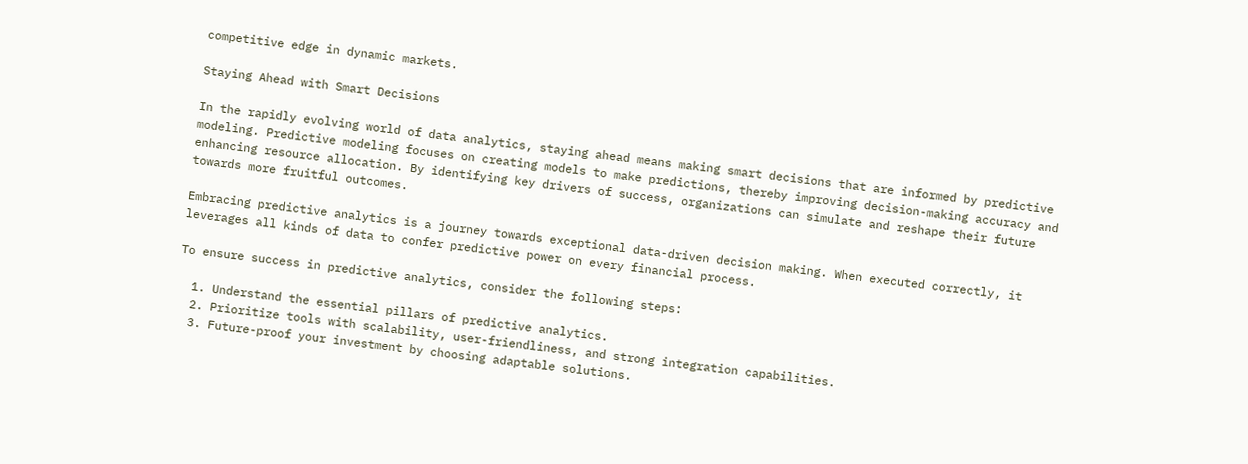competitive edge in dynamic markets.

Staying Ahead with Smart Decisions

In the rapidly evolving world of data analytics, staying ahead means making smart decisions that are informed by predictive modeling. Predictive modeling focuses on creating models to make predictions, thereby improving decision-making accuracy and enhancing resource allocation. By identifying key drivers of success, organizations can simulate and reshape their future towards more fruitful outcomes.

Embracing predictive analytics is a journey towards exceptional data-driven decision making. When executed correctly, it leverages all kinds of data to confer predictive power on every financial process.

To ensure success in predictive analytics, consider the following steps:

  1. Understand the essential pillars of predictive analytics.
  2. Prioritize tools with scalability, user-friendliness, and strong integration capabilities.
  3. Future-proof your investment by choosing adaptable solutions.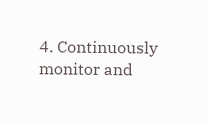4. Continuously monitor and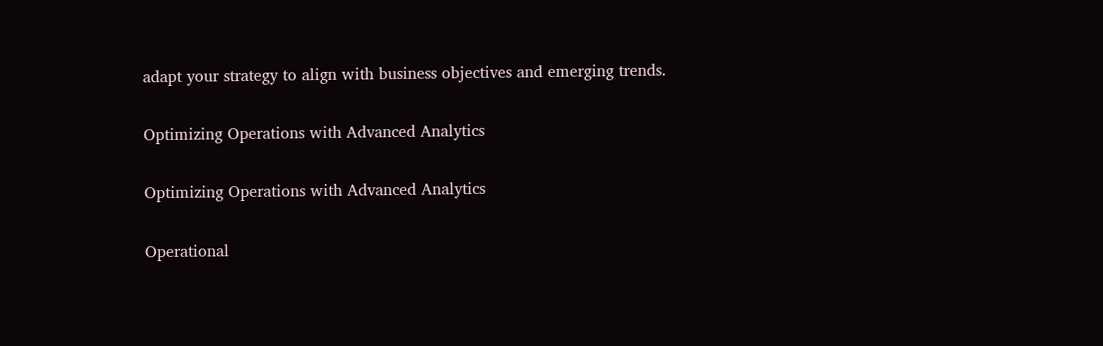adapt your strategy to align with business objectives and emerging trends.

Optimizing Operations with Advanced Analytics

Optimizing Operations with Advanced Analytics

Operational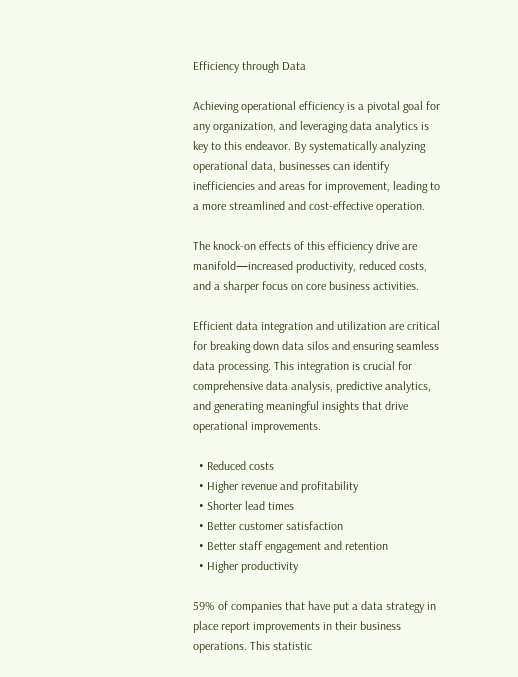Efficiency through Data

Achieving operational efficiency is a pivotal goal for any organization, and leveraging data analytics is key to this endeavor. By systematically analyzing operational data, businesses can identify inefficiencies and areas for improvement, leading to a more streamlined and cost-effective operation.

The knock-on effects of this efficiency drive are manifold—increased productivity, reduced costs, and a sharper focus on core business activities.

Efficient data integration and utilization are critical for breaking down data silos and ensuring seamless data processing. This integration is crucial for comprehensive data analysis, predictive analytics, and generating meaningful insights that drive operational improvements.

  • Reduced costs
  • Higher revenue and profitability
  • Shorter lead times
  • Better customer satisfaction
  • Better staff engagement and retention
  • Higher productivity

59% of companies that have put a data strategy in place report improvements in their business operations. This statistic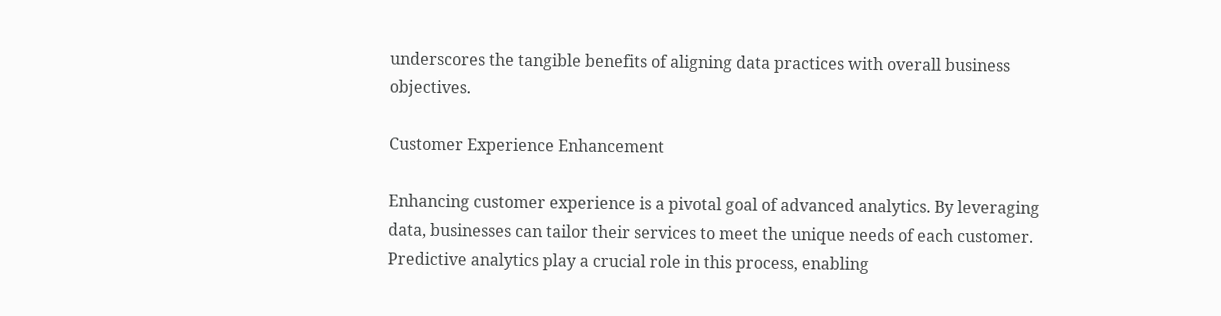underscores the tangible benefits of aligning data practices with overall business objectives.

Customer Experience Enhancement

Enhancing customer experience is a pivotal goal of advanced analytics. By leveraging data, businesses can tailor their services to meet the unique needs of each customer. Predictive analytics play a crucial role in this process, enabling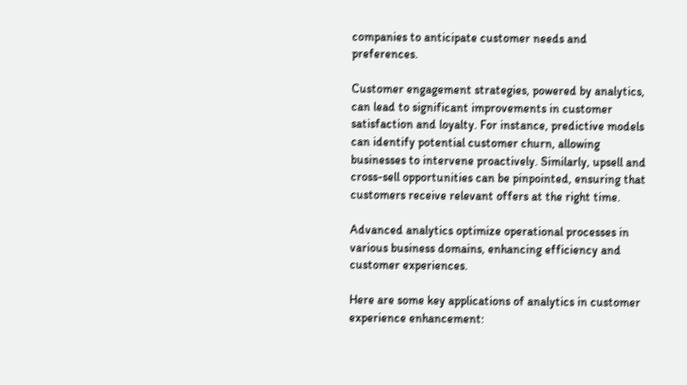companies to anticipate customer needs and preferences.

Customer engagement strategies, powered by analytics, can lead to significant improvements in customer satisfaction and loyalty. For instance, predictive models can identify potential customer churn, allowing businesses to intervene proactively. Similarly, upsell and cross-sell opportunities can be pinpointed, ensuring that customers receive relevant offers at the right time.

Advanced analytics optimize operational processes in various business domains, enhancing efficiency and customer experiences.

Here are some key applications of analytics in customer experience enhancement: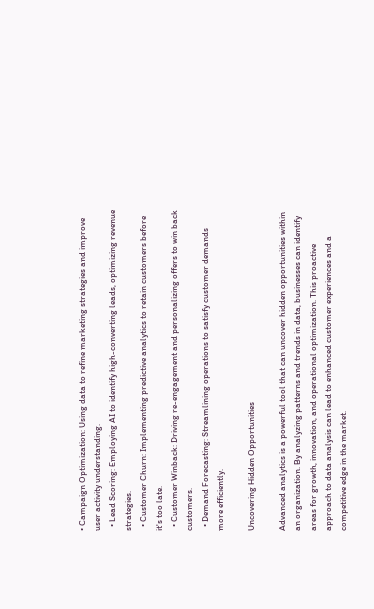• Campaign Optimization: Using data to refine marketing strategies and improve user activity understanding.
  • Lead Scoring: Employing AI to identify high-converting leads, optimizing revenue strategies.
  • Customer Churn: Implementing predictive analytics to retain customers before it's too late.
  • Customer Winback: Driving re-engagement and personalizing offers to win back customers.
  • Demand Forecasting: Streamlining operations to satisfy customer demands more efficiently.

Uncovering Hidden Opportunities

Advanced analytics is a powerful tool that can uncover hidden opportunities within an organization. By analyzing patterns and trends in data, businesses can identify areas for growth, innovation, and operational optimization. This proactive approach to data analysis can lead to enhanced customer experiences and a competitive edge in the market.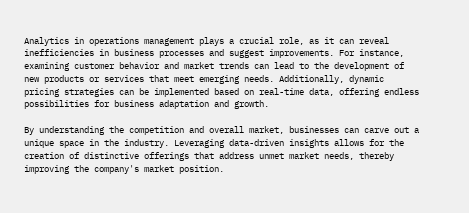Analytics in operations management plays a crucial role, as it can reveal inefficiencies in business processes and suggest improvements. For instance, examining customer behavior and market trends can lead to the development of new products or services that meet emerging needs. Additionally, dynamic pricing strategies can be implemented based on real-time data, offering endless possibilities for business adaptation and growth.

By understanding the competition and overall market, businesses can carve out a unique space in the industry. Leveraging data-driven insights allows for the creation of distinctive offerings that address unmet market needs, thereby improving the company's market position.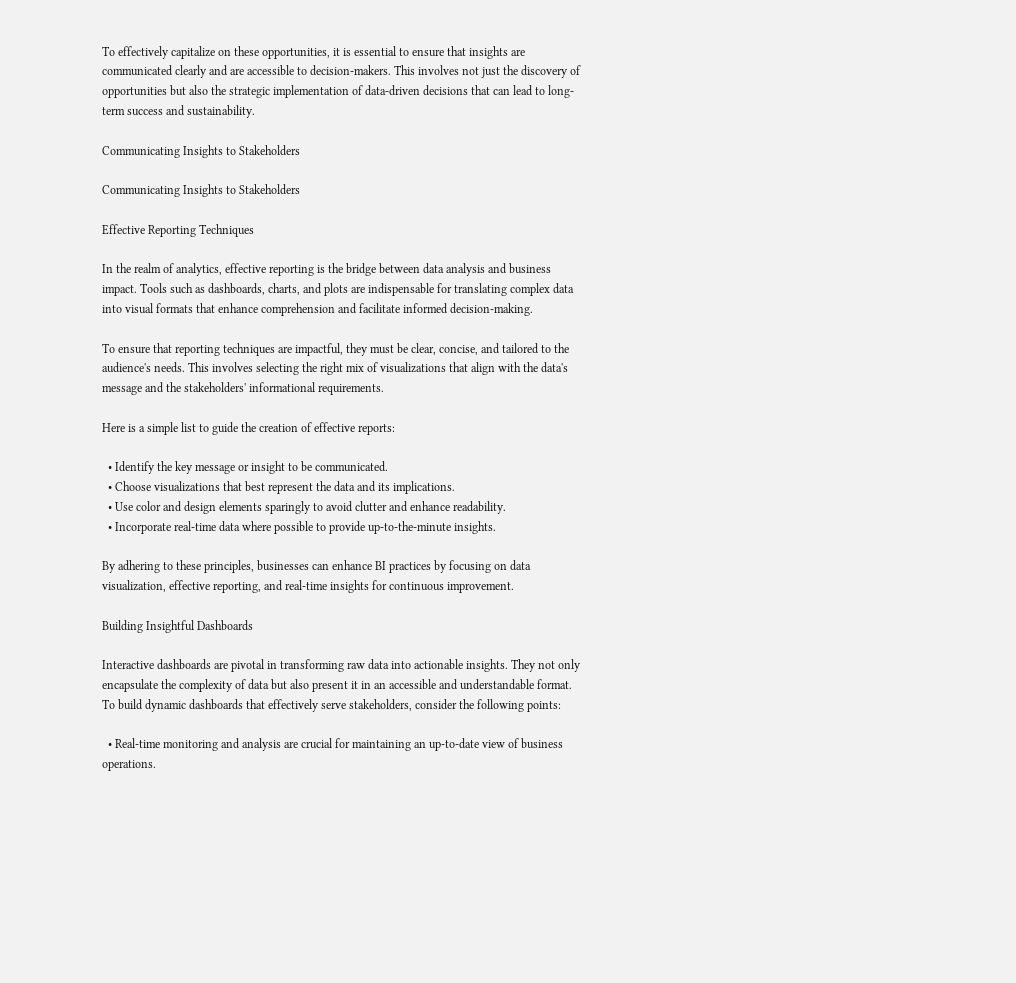To effectively capitalize on these opportunities, it is essential to ensure that insights are communicated clearly and are accessible to decision-makers. This involves not just the discovery of opportunities but also the strategic implementation of data-driven decisions that can lead to long-term success and sustainability.

Communicating Insights to Stakeholders

Communicating Insights to Stakeholders

Effective Reporting Techniques

In the realm of analytics, effective reporting is the bridge between data analysis and business impact. Tools such as dashboards, charts, and plots are indispensable for translating complex data into visual formats that enhance comprehension and facilitate informed decision-making.

To ensure that reporting techniques are impactful, they must be clear, concise, and tailored to the audience's needs. This involves selecting the right mix of visualizations that align with the data's message and the stakeholders' informational requirements.

Here is a simple list to guide the creation of effective reports:

  • Identify the key message or insight to be communicated.
  • Choose visualizations that best represent the data and its implications.
  • Use color and design elements sparingly to avoid clutter and enhance readability.
  • Incorporate real-time data where possible to provide up-to-the-minute insights.

By adhering to these principles, businesses can enhance BI practices by focusing on data visualization, effective reporting, and real-time insights for continuous improvement.

Building Insightful Dashboards

Interactive dashboards are pivotal in transforming raw data into actionable insights. They not only encapsulate the complexity of data but also present it in an accessible and understandable format. To build dynamic dashboards that effectively serve stakeholders, consider the following points:

  • Real-time monitoring and analysis are crucial for maintaining an up-to-date view of business operations.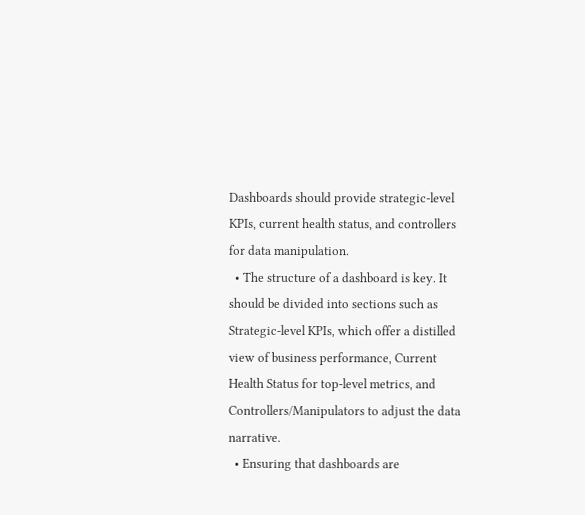Dashboards should provide strategic-level KPIs, current health status, and controllers for data manipulation.
  • The structure of a dashboard is key. It should be divided into sections such as Strategic-level KPIs, which offer a distilled view of business performance, Current Health Status for top-level metrics, and Controllers/Manipulators to adjust the data narrative.
  • Ensuring that dashboards are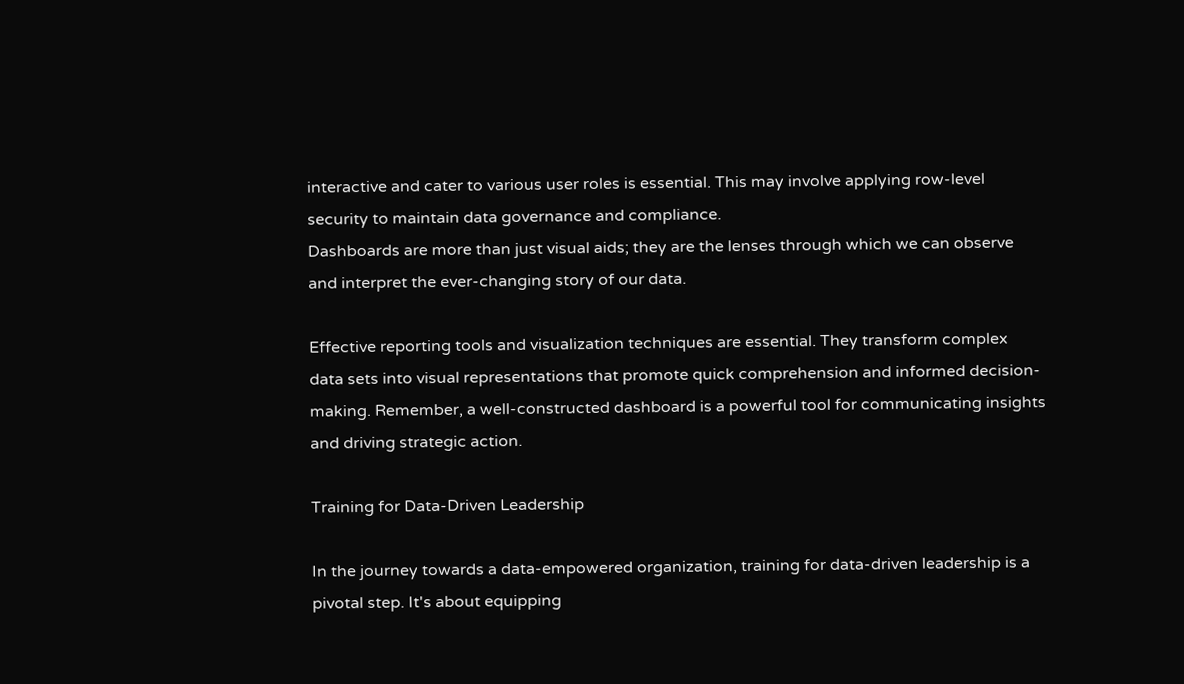interactive and cater to various user roles is essential. This may involve applying row-level security to maintain data governance and compliance.
Dashboards are more than just visual aids; they are the lenses through which we can observe and interpret the ever-changing story of our data.

Effective reporting tools and visualization techniques are essential. They transform complex data sets into visual representations that promote quick comprehension and informed decision-making. Remember, a well-constructed dashboard is a powerful tool for communicating insights and driving strategic action.

Training for Data-Driven Leadership

In the journey towards a data-empowered organization, training for data-driven leadership is a pivotal step. It's about equipping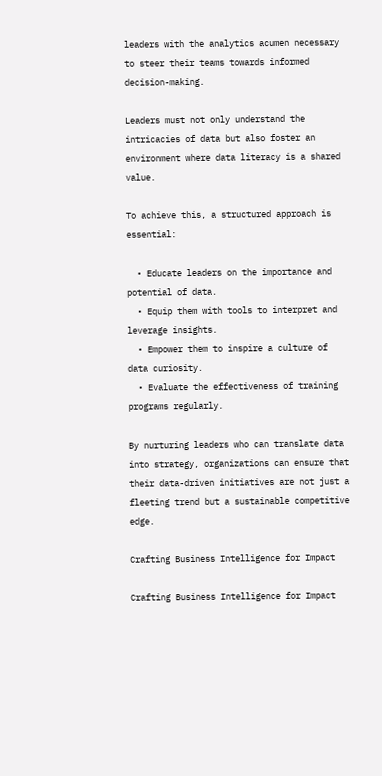leaders with the analytics acumen necessary to steer their teams towards informed decision-making.

Leaders must not only understand the intricacies of data but also foster an environment where data literacy is a shared value.

To achieve this, a structured approach is essential:

  • Educate leaders on the importance and potential of data.
  • Equip them with tools to interpret and leverage insights.
  • Empower them to inspire a culture of data curiosity.
  • Evaluate the effectiveness of training programs regularly.

By nurturing leaders who can translate data into strategy, organizations can ensure that their data-driven initiatives are not just a fleeting trend but a sustainable competitive edge.

Crafting Business Intelligence for Impact

Crafting Business Intelligence for Impact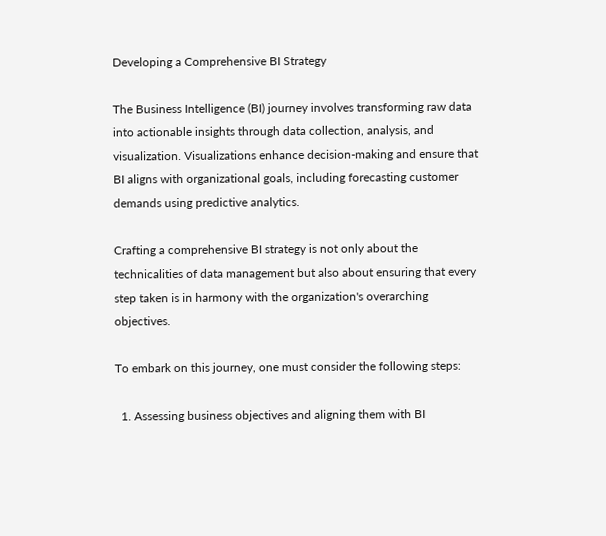Developing a Comprehensive BI Strategy

The Business Intelligence (BI) journey involves transforming raw data into actionable insights through data collection, analysis, and visualization. Visualizations enhance decision-making and ensure that BI aligns with organizational goals, including forecasting customer demands using predictive analytics.

Crafting a comprehensive BI strategy is not only about the technicalities of data management but also about ensuring that every step taken is in harmony with the organization's overarching objectives.

To embark on this journey, one must consider the following steps:

  1. Assessing business objectives and aligning them with BI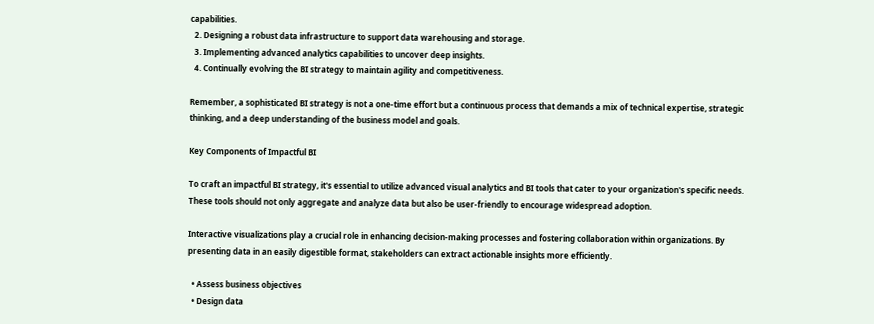capabilities.
  2. Designing a robust data infrastructure to support data warehousing and storage.
  3. Implementing advanced analytics capabilities to uncover deep insights.
  4. Continually evolving the BI strategy to maintain agility and competitiveness.

Remember, a sophisticated BI strategy is not a one-time effort but a continuous process that demands a mix of technical expertise, strategic thinking, and a deep understanding of the business model and goals.

Key Components of Impactful BI

To craft an impactful BI strategy, it's essential to utilize advanced visual analytics and BI tools that cater to your organization's specific needs. These tools should not only aggregate and analyze data but also be user-friendly to encourage widespread adoption.

Interactive visualizations play a crucial role in enhancing decision-making processes and fostering collaboration within organizations. By presenting data in an easily digestible format, stakeholders can extract actionable insights more efficiently.

  • Assess business objectives
  • Design data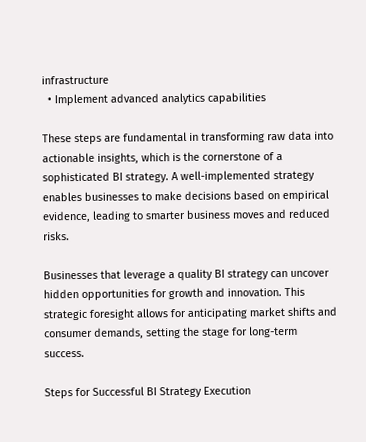infrastructure
  • Implement advanced analytics capabilities

These steps are fundamental in transforming raw data into actionable insights, which is the cornerstone of a sophisticated BI strategy. A well-implemented strategy enables businesses to make decisions based on empirical evidence, leading to smarter business moves and reduced risks.

Businesses that leverage a quality BI strategy can uncover hidden opportunities for growth and innovation. This strategic foresight allows for anticipating market shifts and consumer demands, setting the stage for long-term success.

Steps for Successful BI Strategy Execution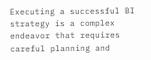Executing a successful BI strategy is a complex endeavor that requires careful planning and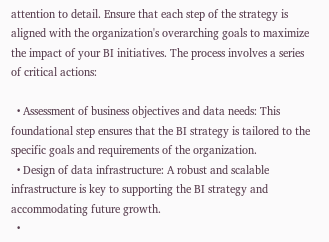attention to detail. Ensure that each step of the strategy is aligned with the organization's overarching goals to maximize the impact of your BI initiatives. The process involves a series of critical actions:

  • Assessment of business objectives and data needs: This foundational step ensures that the BI strategy is tailored to the specific goals and requirements of the organization.
  • Design of data infrastructure: A robust and scalable infrastructure is key to supporting the BI strategy and accommodating future growth.
  •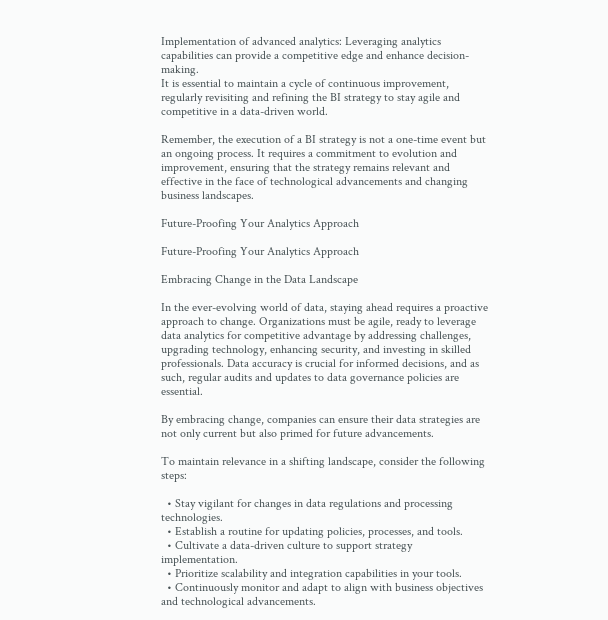Implementation of advanced analytics: Leveraging analytics capabilities can provide a competitive edge and enhance decision-making.
It is essential to maintain a cycle of continuous improvement, regularly revisiting and refining the BI strategy to stay agile and competitive in a data-driven world.

Remember, the execution of a BI strategy is not a one-time event but an ongoing process. It requires a commitment to evolution and improvement, ensuring that the strategy remains relevant and effective in the face of technological advancements and changing business landscapes.

Future-Proofing Your Analytics Approach

Future-Proofing Your Analytics Approach

Embracing Change in the Data Landscape

In the ever-evolving world of data, staying ahead requires a proactive approach to change. Organizations must be agile, ready to leverage data analytics for competitive advantage by addressing challenges, upgrading technology, enhancing security, and investing in skilled professionals. Data accuracy is crucial for informed decisions, and as such, regular audits and updates to data governance policies are essential.

By embracing change, companies can ensure their data strategies are not only current but also primed for future advancements.

To maintain relevance in a shifting landscape, consider the following steps:

  • Stay vigilant for changes in data regulations and processing technologies.
  • Establish a routine for updating policies, processes, and tools.
  • Cultivate a data-driven culture to support strategy implementation.
  • Prioritize scalability and integration capabilities in your tools.
  • Continuously monitor and adapt to align with business objectives and technological advancements.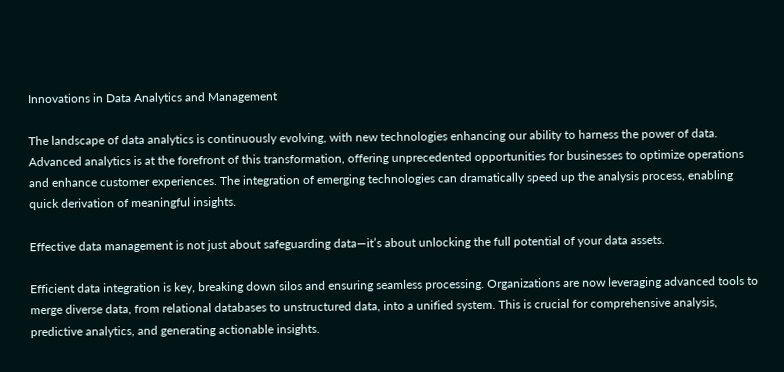Innovations in Data Analytics and Management

The landscape of data analytics is continuously evolving, with new technologies enhancing our ability to harness the power of data. Advanced analytics is at the forefront of this transformation, offering unprecedented opportunities for businesses to optimize operations and enhance customer experiences. The integration of emerging technologies can dramatically speed up the analysis process, enabling quick derivation of meaningful insights.

Effective data management is not just about safeguarding data—it’s about unlocking the full potential of your data assets.

Efficient data integration is key, breaking down silos and ensuring seamless processing. Organizations are now leveraging advanced tools to merge diverse data, from relational databases to unstructured data, into a unified system. This is crucial for comprehensive analysis, predictive analytics, and generating actionable insights.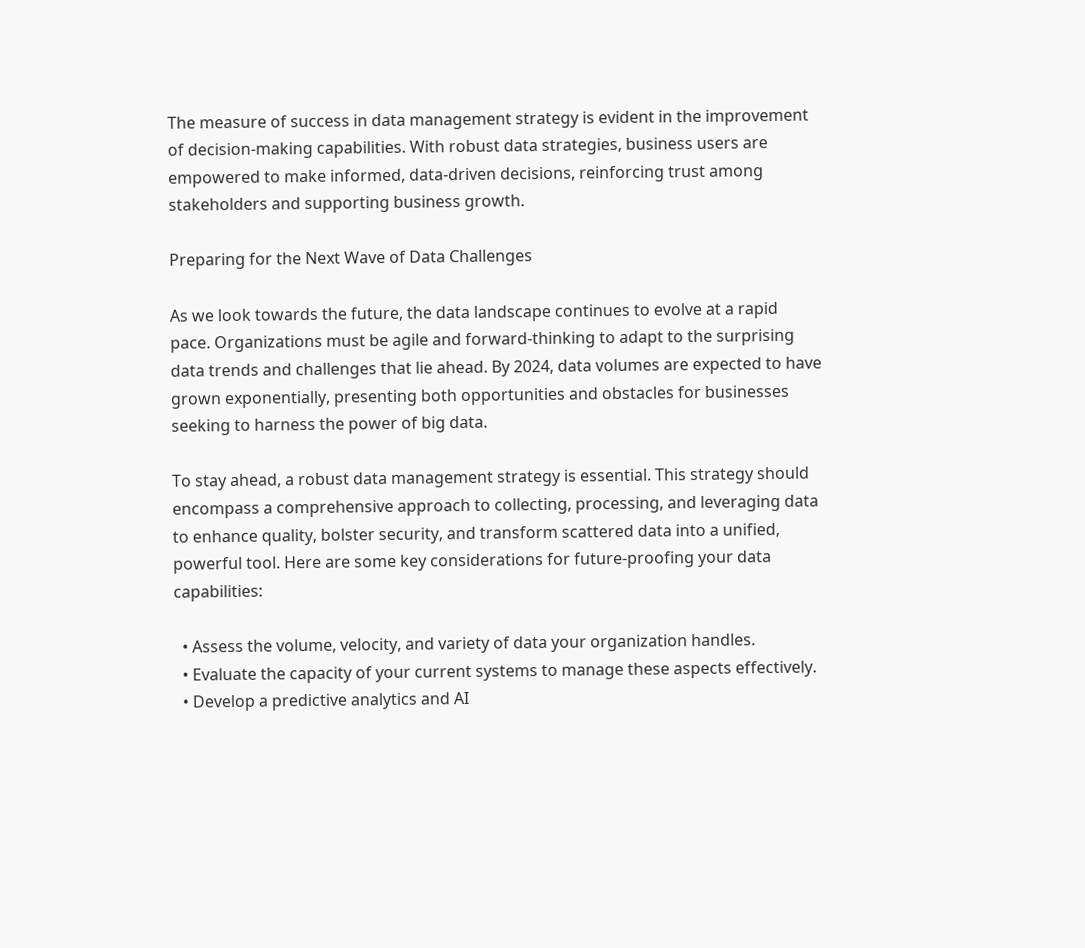The measure of success in data management strategy is evident in the improvement of decision-making capabilities. With robust data strategies, business users are empowered to make informed, data-driven decisions, reinforcing trust among stakeholders and supporting business growth.

Preparing for the Next Wave of Data Challenges

As we look towards the future, the data landscape continues to evolve at a rapid pace. Organizations must be agile and forward-thinking to adapt to the surprising data trends and challenges that lie ahead. By 2024, data volumes are expected to have grown exponentially, presenting both opportunities and obstacles for businesses seeking to harness the power of big data.

To stay ahead, a robust data management strategy is essential. This strategy should encompass a comprehensive approach to collecting, processing, and leveraging data to enhance quality, bolster security, and transform scattered data into a unified, powerful tool. Here are some key considerations for future-proofing your data capabilities:

  • Assess the volume, velocity, and variety of data your organization handles.
  • Evaluate the capacity of your current systems to manage these aspects effectively.
  • Develop a predictive analytics and AI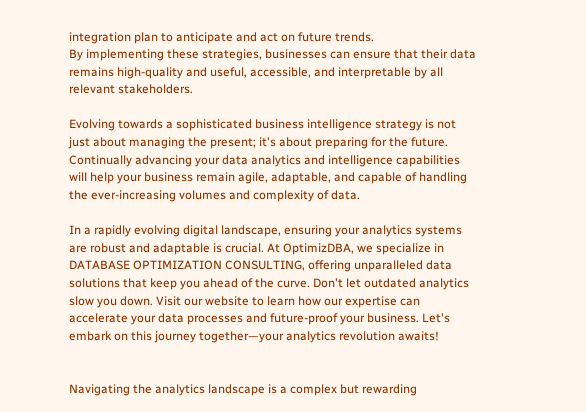integration plan to anticipate and act on future trends.
By implementing these strategies, businesses can ensure that their data remains high-quality and useful, accessible, and interpretable by all relevant stakeholders.

Evolving towards a sophisticated business intelligence strategy is not just about managing the present; it's about preparing for the future. Continually advancing your data analytics and intelligence capabilities will help your business remain agile, adaptable, and capable of handling the ever-increasing volumes and complexity of data.

In a rapidly evolving digital landscape, ensuring your analytics systems are robust and adaptable is crucial. At OptimizDBA, we specialize in DATABASE OPTIMIZATION CONSULTING, offering unparalleled data solutions that keep you ahead of the curve. Don't let outdated analytics slow you down. Visit our website to learn how our expertise can accelerate your data processes and future-proof your business. Let's embark on this journey together—your analytics revolution awaits!


Navigating the analytics landscape is a complex but rewarding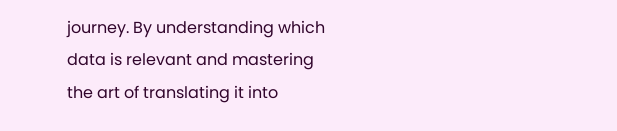journey. By understanding which data is relevant and mastering the art of translating it into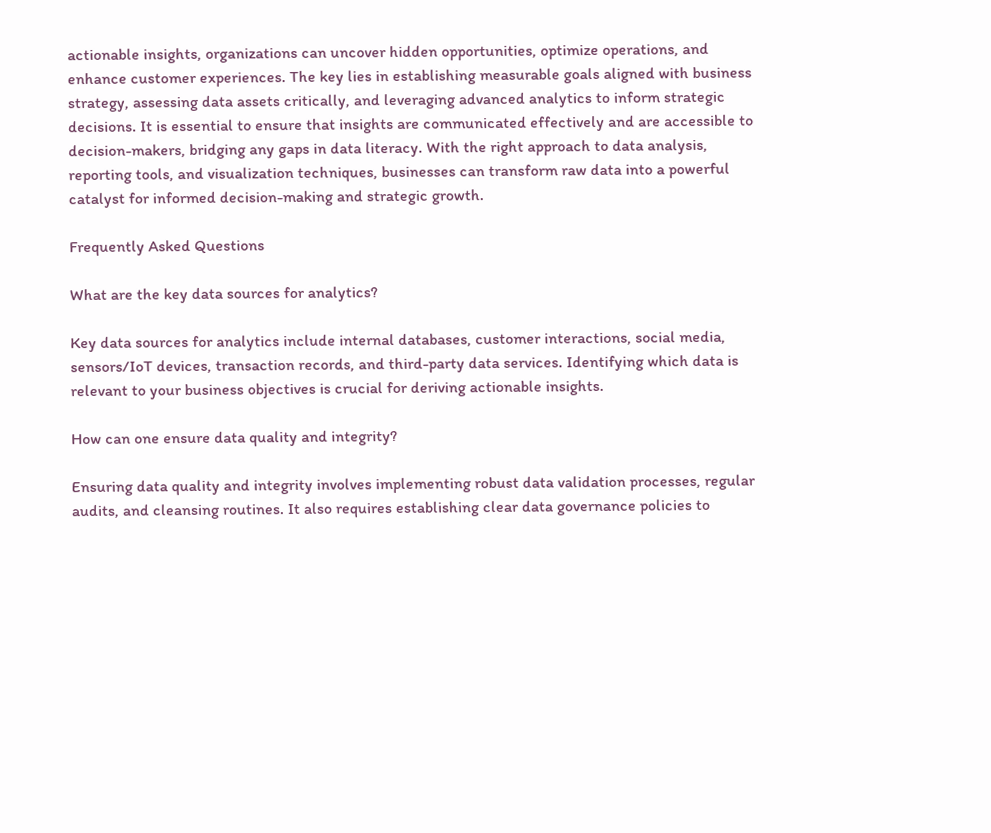actionable insights, organizations can uncover hidden opportunities, optimize operations, and enhance customer experiences. The key lies in establishing measurable goals aligned with business strategy, assessing data assets critically, and leveraging advanced analytics to inform strategic decisions. It is essential to ensure that insights are communicated effectively and are accessible to decision-makers, bridging any gaps in data literacy. With the right approach to data analysis, reporting tools, and visualization techniques, businesses can transform raw data into a powerful catalyst for informed decision-making and strategic growth.

Frequently Asked Questions

What are the key data sources for analytics?

Key data sources for analytics include internal databases, customer interactions, social media, sensors/IoT devices, transaction records, and third-party data services. Identifying which data is relevant to your business objectives is crucial for deriving actionable insights.

How can one ensure data quality and integrity?

Ensuring data quality and integrity involves implementing robust data validation processes, regular audits, and cleansing routines. It also requires establishing clear data governance policies to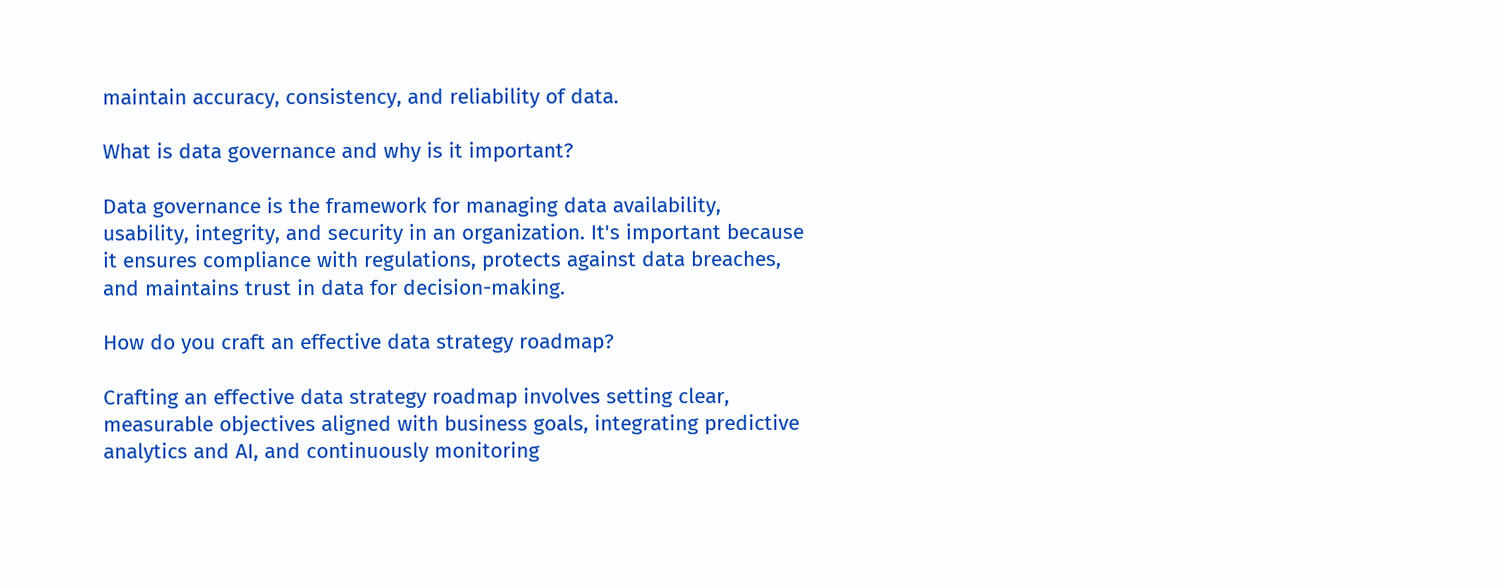maintain accuracy, consistency, and reliability of data.

What is data governance and why is it important?

Data governance is the framework for managing data availability, usability, integrity, and security in an organization. It's important because it ensures compliance with regulations, protects against data breaches, and maintains trust in data for decision-making.

How do you craft an effective data strategy roadmap?

Crafting an effective data strategy roadmap involves setting clear, measurable objectives aligned with business goals, integrating predictive analytics and AI, and continuously monitoring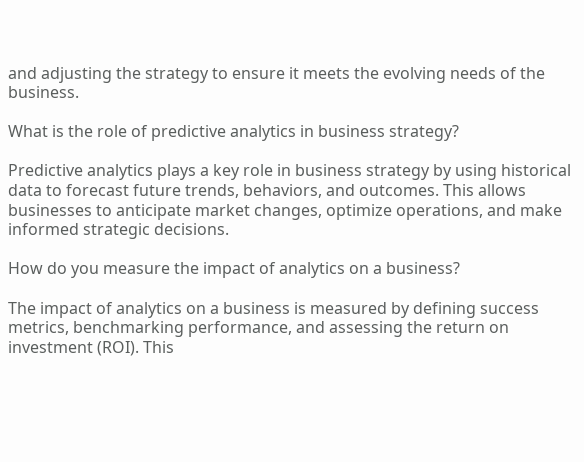and adjusting the strategy to ensure it meets the evolving needs of the business.

What is the role of predictive analytics in business strategy?

Predictive analytics plays a key role in business strategy by using historical data to forecast future trends, behaviors, and outcomes. This allows businesses to anticipate market changes, optimize operations, and make informed strategic decisions.

How do you measure the impact of analytics on a business?

The impact of analytics on a business is measured by defining success metrics, benchmarking performance, and assessing the return on investment (ROI). This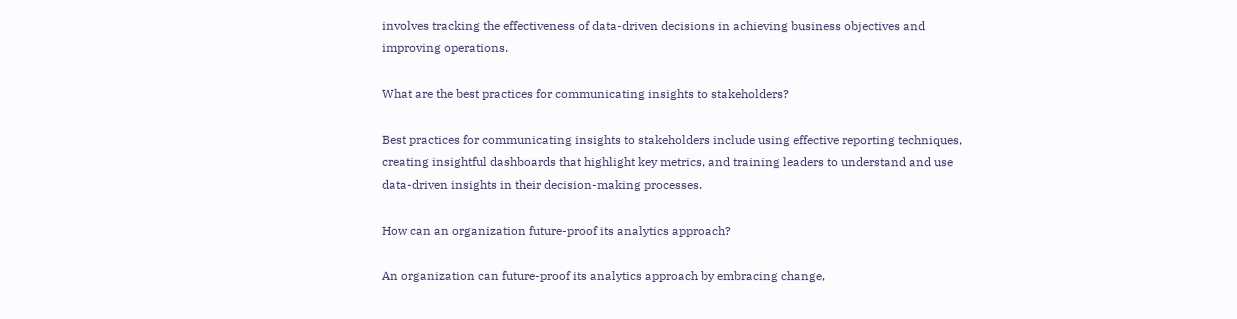involves tracking the effectiveness of data-driven decisions in achieving business objectives and improving operations.

What are the best practices for communicating insights to stakeholders?

Best practices for communicating insights to stakeholders include using effective reporting techniques, creating insightful dashboards that highlight key metrics, and training leaders to understand and use data-driven insights in their decision-making processes.

How can an organization future-proof its analytics approach?

An organization can future-proof its analytics approach by embracing change,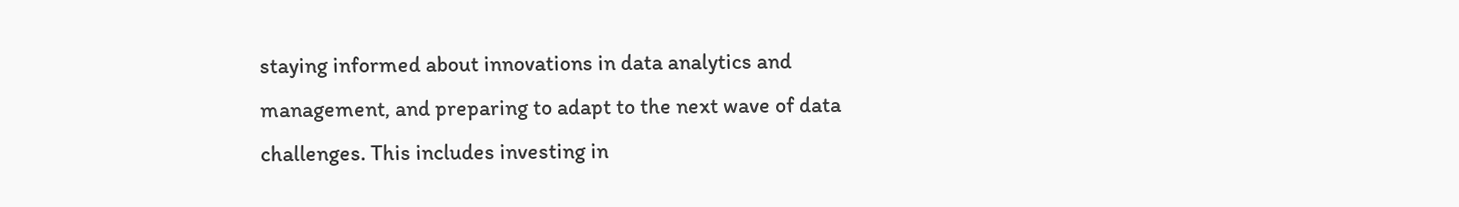staying informed about innovations in data analytics and management, and preparing to adapt to the next wave of data challenges. This includes investing in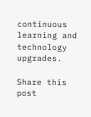continuous learning and technology upgrades.

Share this post